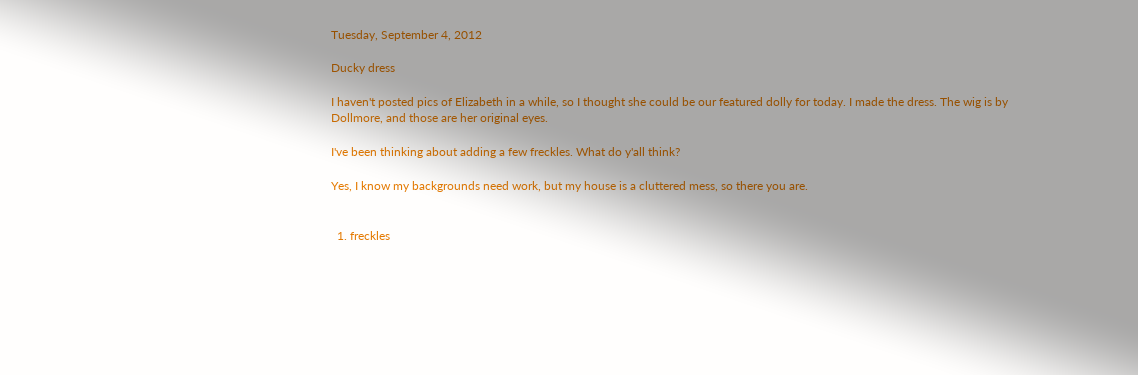Tuesday, September 4, 2012

Ducky dress

I haven't posted pics of Elizabeth in a while, so I thought she could be our featured dolly for today. I made the dress. The wig is by Dollmore, and those are her original eyes.

I've been thinking about adding a few freckles. What do y'all think?

Yes, I know my backgrounds need work, but my house is a cluttered mess, so there you are.


  1. freckles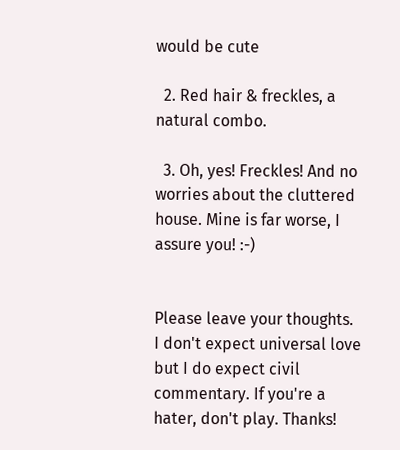would be cute

  2. Red hair & freckles, a natural combo.

  3. Oh, yes! Freckles! And no worries about the cluttered house. Mine is far worse, I assure you! :-)


Please leave your thoughts. I don't expect universal love but I do expect civil commentary. If you're a hater, don't play. Thanks!